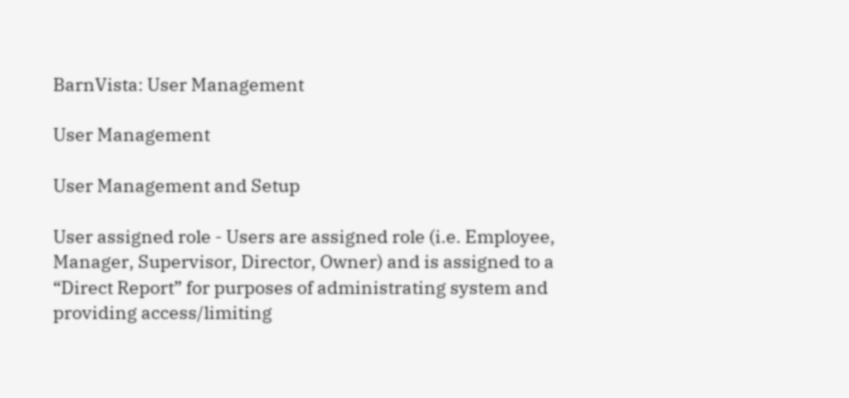BarnVista: User Management

User Management

User Management and Setup

User assigned role - Users are assigned role (i.e. Employee, Manager, Supervisor, Director, Owner) and is assigned to a “Direct Report” for purposes of administrating system and providing access/limiting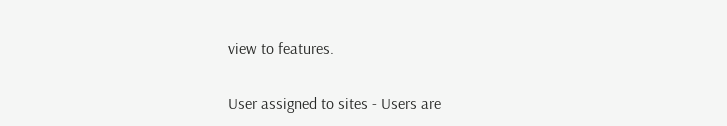view to features.

User assigned to sites - Users are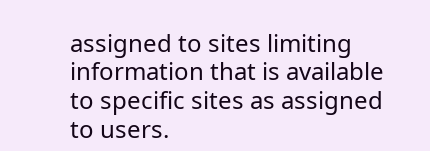assigned to sites limiting information that is available to specific sites as assigned to users.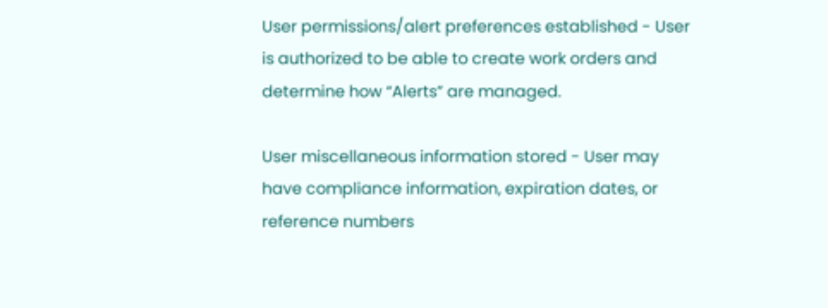User permissions/alert preferences established - User is authorized to be able to create work orders and determine how “Alerts” are managed.

User miscellaneous information stored - User may have compliance information, expiration dates, or reference numbers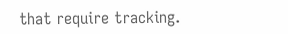that require tracking.